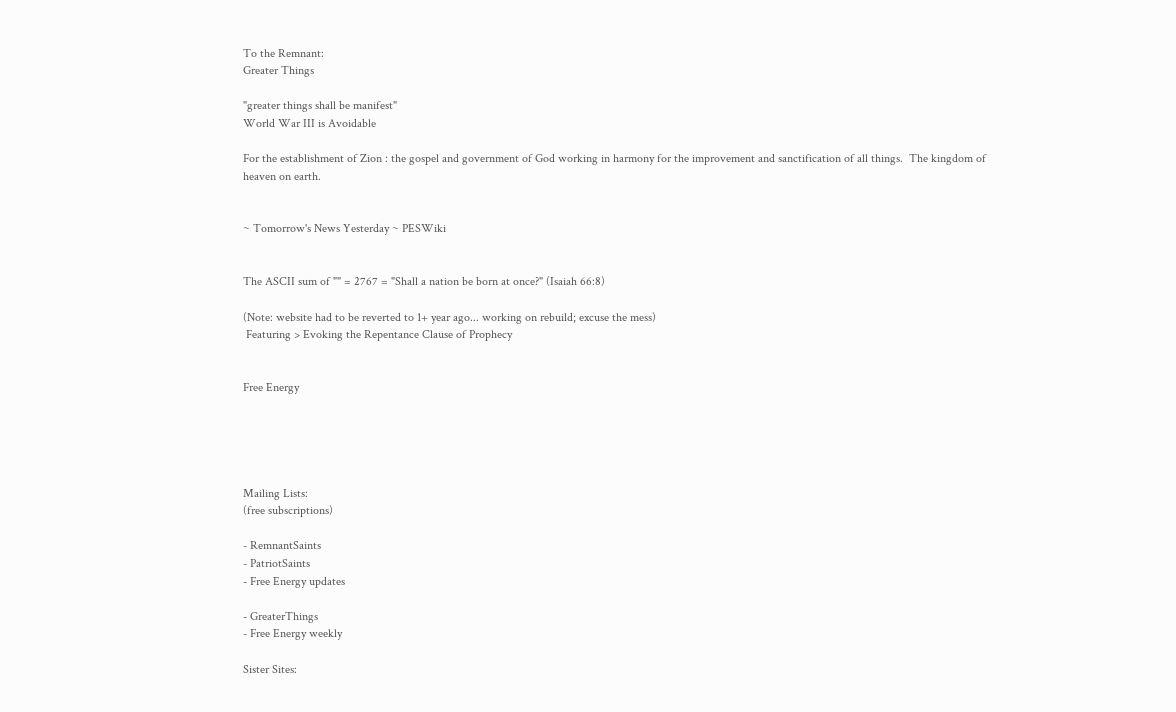To the Remnant:
Greater Things

"greater things shall be manifest"
World War III is Avoidable

For the establishment of Zion : the gospel and government of God working in harmony for the improvement and sanctification of all things.  The kingdom of heaven on earth.


~ Tomorrow's News Yesterday ~ PESWiki


The ASCII sum of "" = 2767 = "Shall a nation be born at once?" (Isaiah 66:8)

(Note: website had to be reverted to 1+ year ago... working on rebuild; excuse the mess)
 Featuring > Evoking the Repentance Clause of Prophecy


Free Energy





Mailing Lists:
(free subscriptions)

- RemnantSaints
- PatriotSaints
- Free Energy updates

- GreaterThings
- Free Energy weekly

Sister Sites: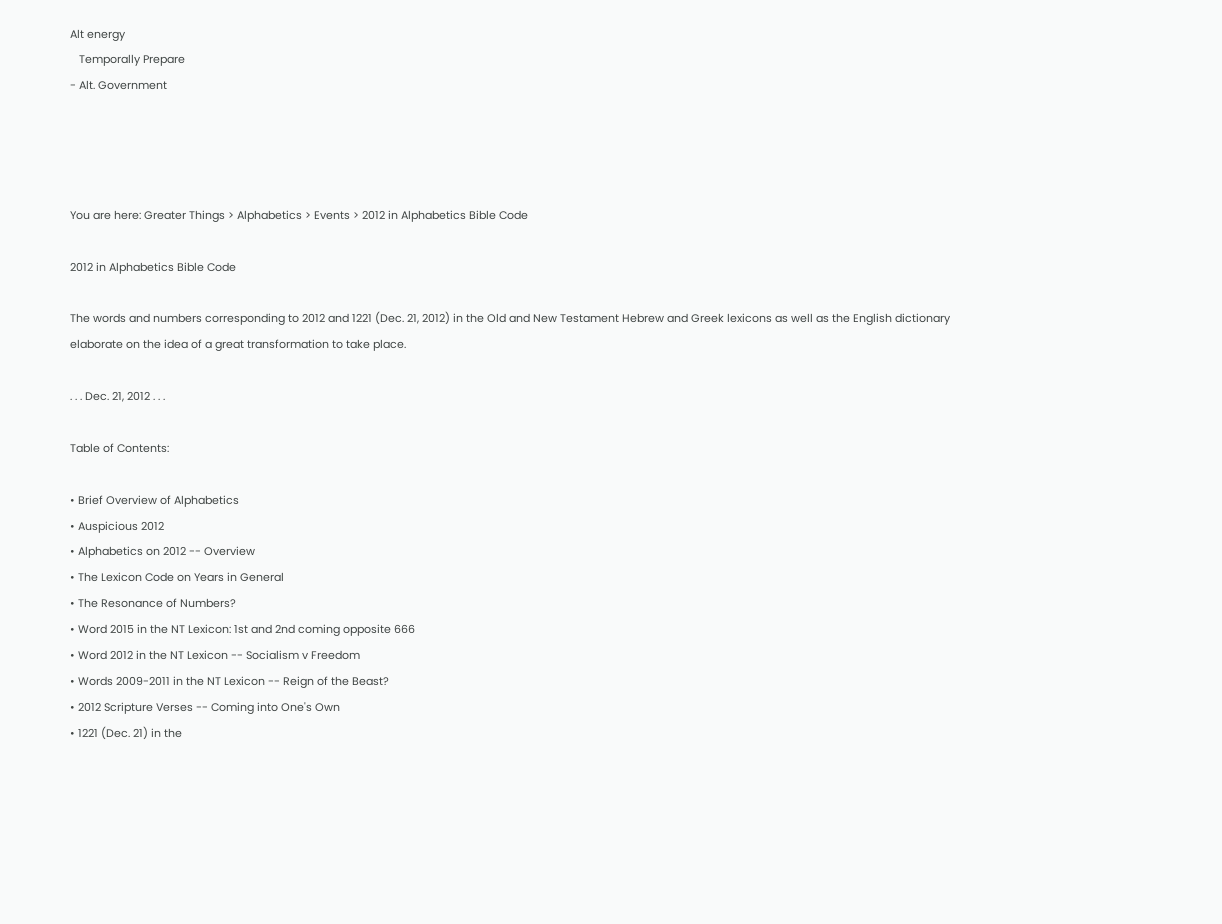Alt energy
   Temporally Prepare
- Alt. Government




You are here: Greater Things > Alphabetics > Events > 2012 in Alphabetics Bible Code

2012 in Alphabetics Bible Code

The words and numbers corresponding to 2012 and 1221 (Dec. 21, 2012) in the Old and New Testament Hebrew and Greek lexicons as well as the English dictionary elaborate on the idea of a great transformation to take place.

. . . Dec. 21, 2012 . . .

Table of Contents:

• Brief Overview of Alphabetics
• Auspicious 2012
• Alphabetics on 2012 -- Overview
• The Lexicon Code on Years in General
• The Resonance of Numbers?
• Word 2015 in the NT Lexicon: 1st and 2nd coming opposite 666
• Word 2012 in the NT Lexicon -- Socialism v Freedom
• Words 2009-2011 in the NT Lexicon -- Reign of the Beast?
• 2012 Scripture Verses -- Coming into One's Own
• 1221 (Dec. 21) in the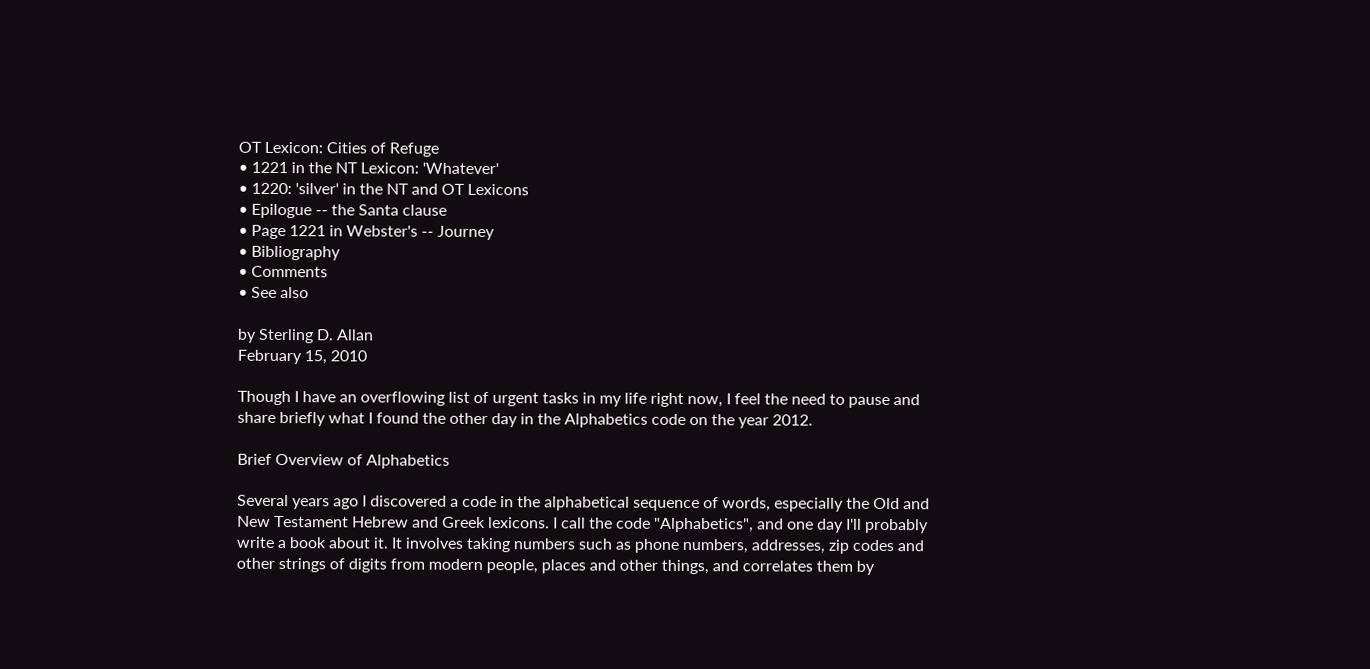OT Lexicon: Cities of Refuge
• 1221 in the NT Lexicon: 'Whatever'
• 1220: 'silver' in the NT and OT Lexicons
• Epilogue -- the Santa clause
• Page 1221 in Webster's -- Journey
• Bibliography
• Comments
• See also

by Sterling D. Allan
February 15, 2010

Though I have an overflowing list of urgent tasks in my life right now, I feel the need to pause and share briefly what I found the other day in the Alphabetics code on the year 2012.

Brief Overview of Alphabetics

Several years ago I discovered a code in the alphabetical sequence of words, especially the Old and New Testament Hebrew and Greek lexicons. I call the code "Alphabetics", and one day I'll probably write a book about it. It involves taking numbers such as phone numbers, addresses, zip codes and other strings of digits from modern people, places and other things, and correlates them by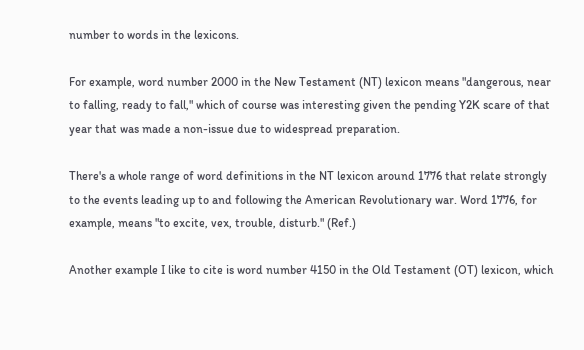number to words in the lexicons.

For example, word number 2000 in the New Testament (NT) lexicon means "dangerous, near to falling, ready to fall," which of course was interesting given the pending Y2K scare of that year that was made a non-issue due to widespread preparation.

There's a whole range of word definitions in the NT lexicon around 1776 that relate strongly to the events leading up to and following the American Revolutionary war. Word 1776, for example, means "to excite, vex, trouble, disturb." (Ref.)

Another example I like to cite is word number 4150 in the Old Testament (OT) lexicon, which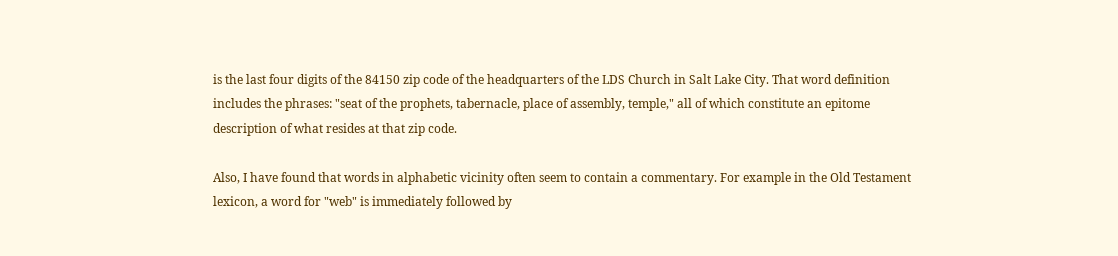is the last four digits of the 84150 zip code of the headquarters of the LDS Church in Salt Lake City. That word definition includes the phrases: "seat of the prophets, tabernacle, place of assembly, temple," all of which constitute an epitome description of what resides at that zip code.

Also, I have found that words in alphabetic vicinity often seem to contain a commentary. For example in the Old Testament lexicon, a word for "web" is immediately followed by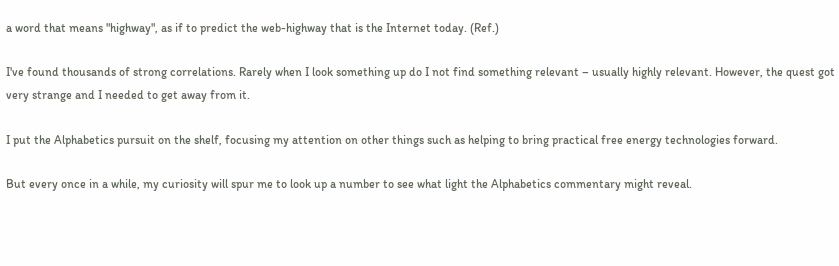a word that means "highway", as if to predict the web-highway that is the Internet today. (Ref.)

I've found thousands of strong correlations. Rarely when I look something up do I not find something relevant – usually highly relevant. However, the quest got very strange and I needed to get away from it.

I put the Alphabetics pursuit on the shelf, focusing my attention on other things such as helping to bring practical free energy technologies forward.

But every once in a while, my curiosity will spur me to look up a number to see what light the Alphabetics commentary might reveal.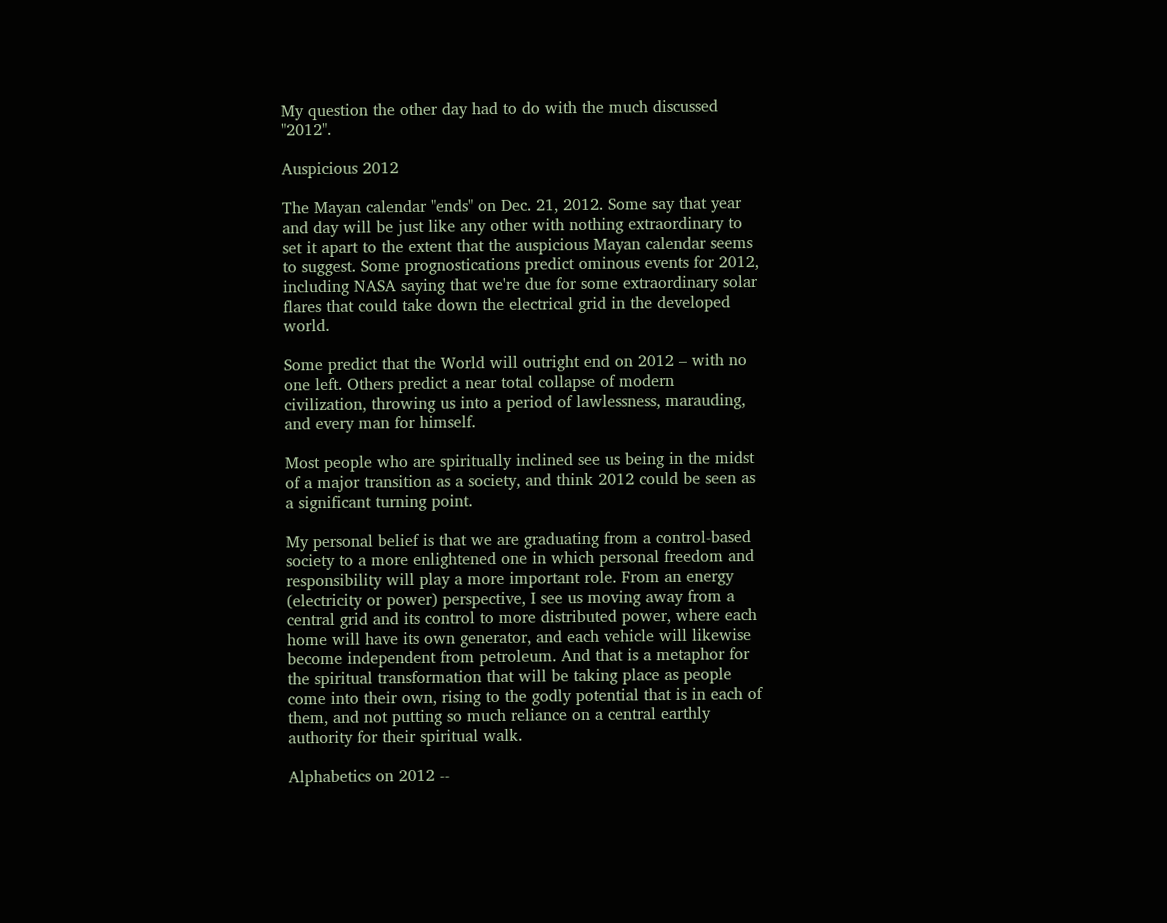My question the other day had to do with the much discussed "2012".

Auspicious 2012

The Mayan calendar "ends" on Dec. 21, 2012. Some say that year and day will be just like any other with nothing extraordinary to set it apart to the extent that the auspicious Mayan calendar seems to suggest. Some prognostications predict ominous events for 2012, including NASA saying that we're due for some extraordinary solar flares that could take down the electrical grid in the developed world.

Some predict that the World will outright end on 2012 – with no one left. Others predict a near total collapse of modern civilization, throwing us into a period of lawlessness, marauding, and every man for himself.

Most people who are spiritually inclined see us being in the midst of a major transition as a society, and think 2012 could be seen as a significant turning point.

My personal belief is that we are graduating from a control-based society to a more enlightened one in which personal freedom and responsibility will play a more important role. From an energy (electricity or power) perspective, I see us moving away from a central grid and its control to more distributed power, where each home will have its own generator, and each vehicle will likewise become independent from petroleum. And that is a metaphor for the spiritual transformation that will be taking place as people come into their own, rising to the godly potential that is in each of them, and not putting so much reliance on a central earthly authority for their spiritual walk.

Alphabetics on 2012 --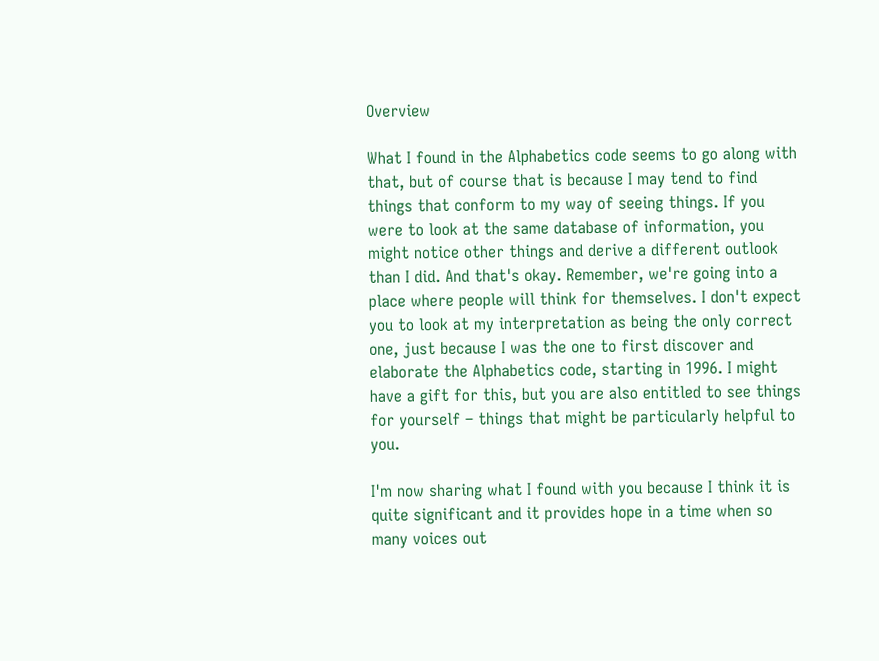Overview

What I found in the Alphabetics code seems to go along with that, but of course that is because I may tend to find things that conform to my way of seeing things. If you were to look at the same database of information, you might notice other things and derive a different outlook than I did. And that's okay. Remember, we're going into a place where people will think for themselves. I don't expect you to look at my interpretation as being the only correct one, just because I was the one to first discover and elaborate the Alphabetics code, starting in 1996. I might have a gift for this, but you are also entitled to see things for yourself – things that might be particularly helpful to you.

I'm now sharing what I found with you because I think it is quite significant and it provides hope in a time when so many voices out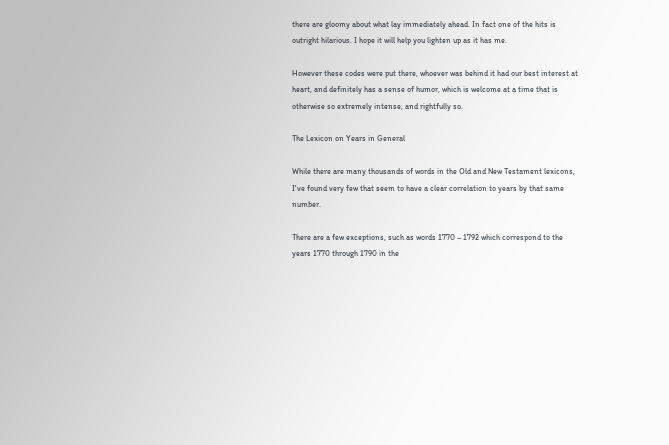there are gloomy about what lay immediately ahead. In fact one of the hits is outright hilarious. I hope it will help you lighten up as it has me.

However these codes were put there, whoever was behind it had our best interest at heart, and definitely has a sense of humor, which is welcome at a time that is otherwise so extremely intense, and rightfully so.

The Lexicon on Years in General

While there are many thousands of words in the Old and New Testament lexicons, I've found very few that seem to have a clear correlation to years by that same number.

There are a few exceptions, such as words 1770 – 1792 which correspond to the years 1770 through 1790 in the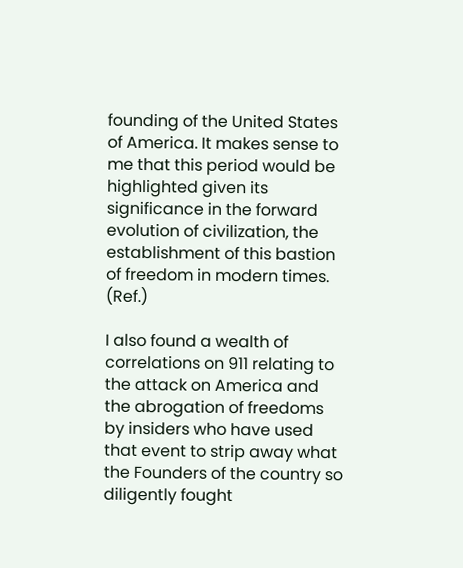founding of the United States of America. It makes sense to me that this period would be highlighted given its significance in the forward evolution of civilization, the establishment of this bastion of freedom in modern times. (Ref.)

I also found a wealth of correlations on 911 relating to the attack on America and the abrogation of freedoms by insiders who have used that event to strip away what the Founders of the country so diligently fought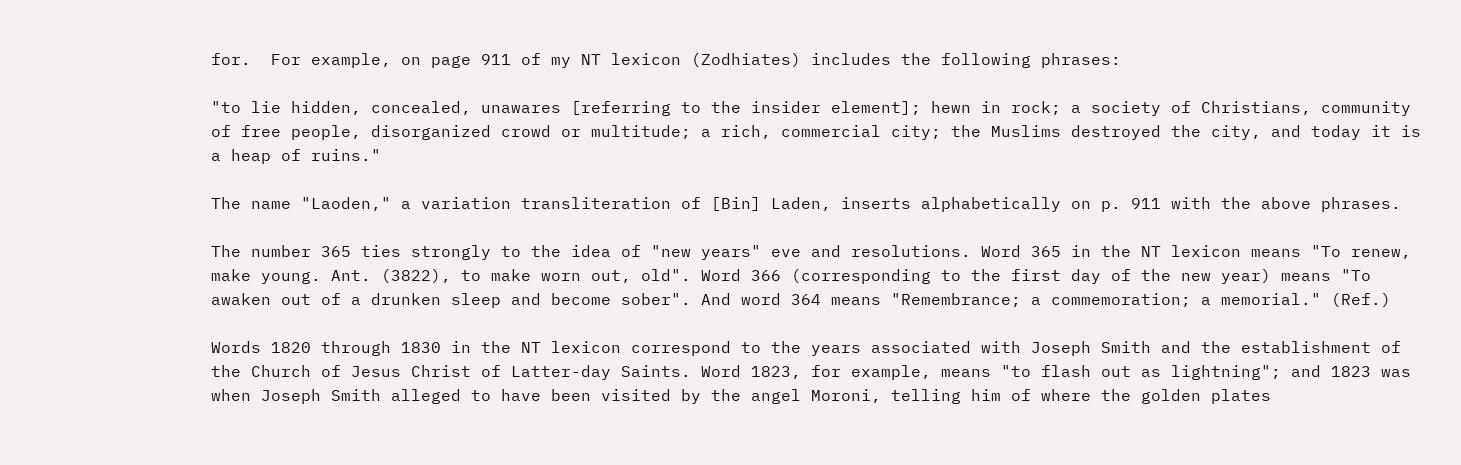for.  For example, on page 911 of my NT lexicon (Zodhiates) includes the following phrases:

"to lie hidden, concealed, unawares [referring to the insider element]; hewn in rock; a society of Christians, community of free people, disorganized crowd or multitude; a rich, commercial city; the Muslims destroyed the city, and today it is a heap of ruins."

The name "Laoden," a variation transliteration of [Bin] Laden, inserts alphabetically on p. 911 with the above phrases.

The number 365 ties strongly to the idea of "new years" eve and resolutions. Word 365 in the NT lexicon means "To renew, make young. Ant. (3822), to make worn out, old". Word 366 (corresponding to the first day of the new year) means "To awaken out of a drunken sleep and become sober". And word 364 means "Remembrance; a commemoration; a memorial." (Ref.)

Words 1820 through 1830 in the NT lexicon correspond to the years associated with Joseph Smith and the establishment of the Church of Jesus Christ of Latter-day Saints. Word 1823, for example, means "to flash out as lightning"; and 1823 was when Joseph Smith alleged to have been visited by the angel Moroni, telling him of where the golden plates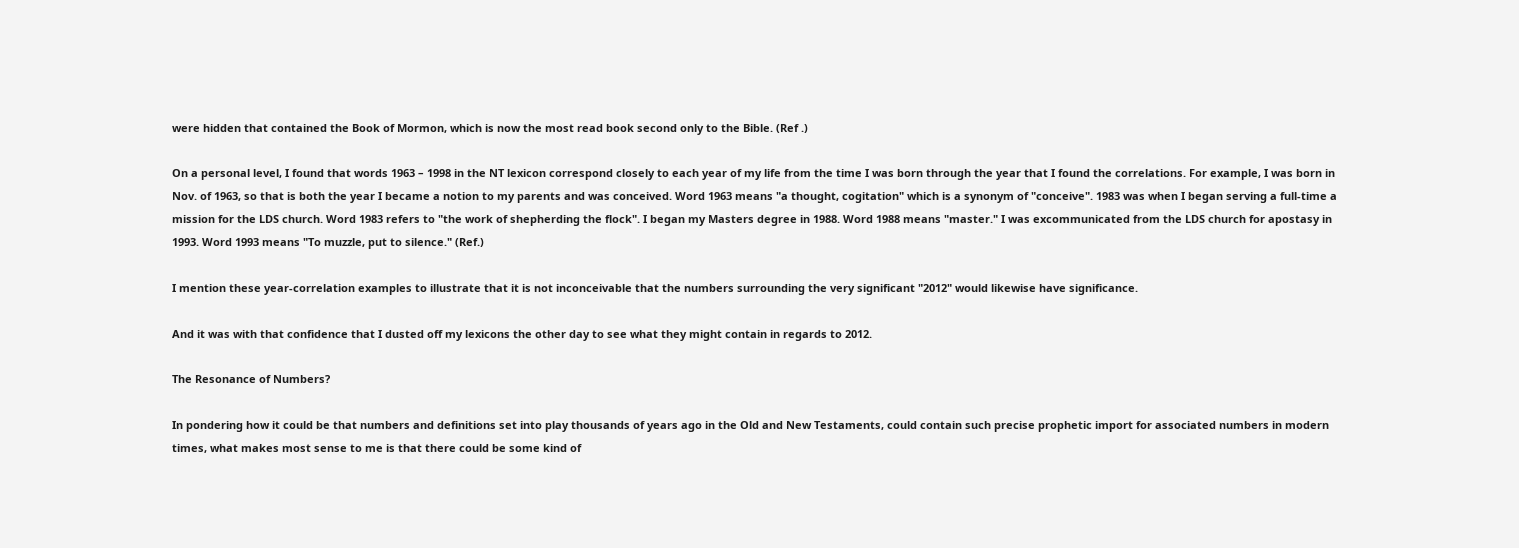were hidden that contained the Book of Mormon, which is now the most read book second only to the Bible. (Ref .)

On a personal level, I found that words 1963 – 1998 in the NT lexicon correspond closely to each year of my life from the time I was born through the year that I found the correlations. For example, I was born in Nov. of 1963, so that is both the year I became a notion to my parents and was conceived. Word 1963 means "a thought, cogitation" which is a synonym of "conceive". 1983 was when I began serving a full-time a mission for the LDS church. Word 1983 refers to "the work of shepherding the flock". I began my Masters degree in 1988. Word 1988 means "master." I was excommunicated from the LDS church for apostasy in 1993. Word 1993 means "To muzzle, put to silence." (Ref.)

I mention these year-correlation examples to illustrate that it is not inconceivable that the numbers surrounding the very significant "2012" would likewise have significance.

And it was with that confidence that I dusted off my lexicons the other day to see what they might contain in regards to 2012.

The Resonance of Numbers?

In pondering how it could be that numbers and definitions set into play thousands of years ago in the Old and New Testaments, could contain such precise prophetic import for associated numbers in modern times, what makes most sense to me is that there could be some kind of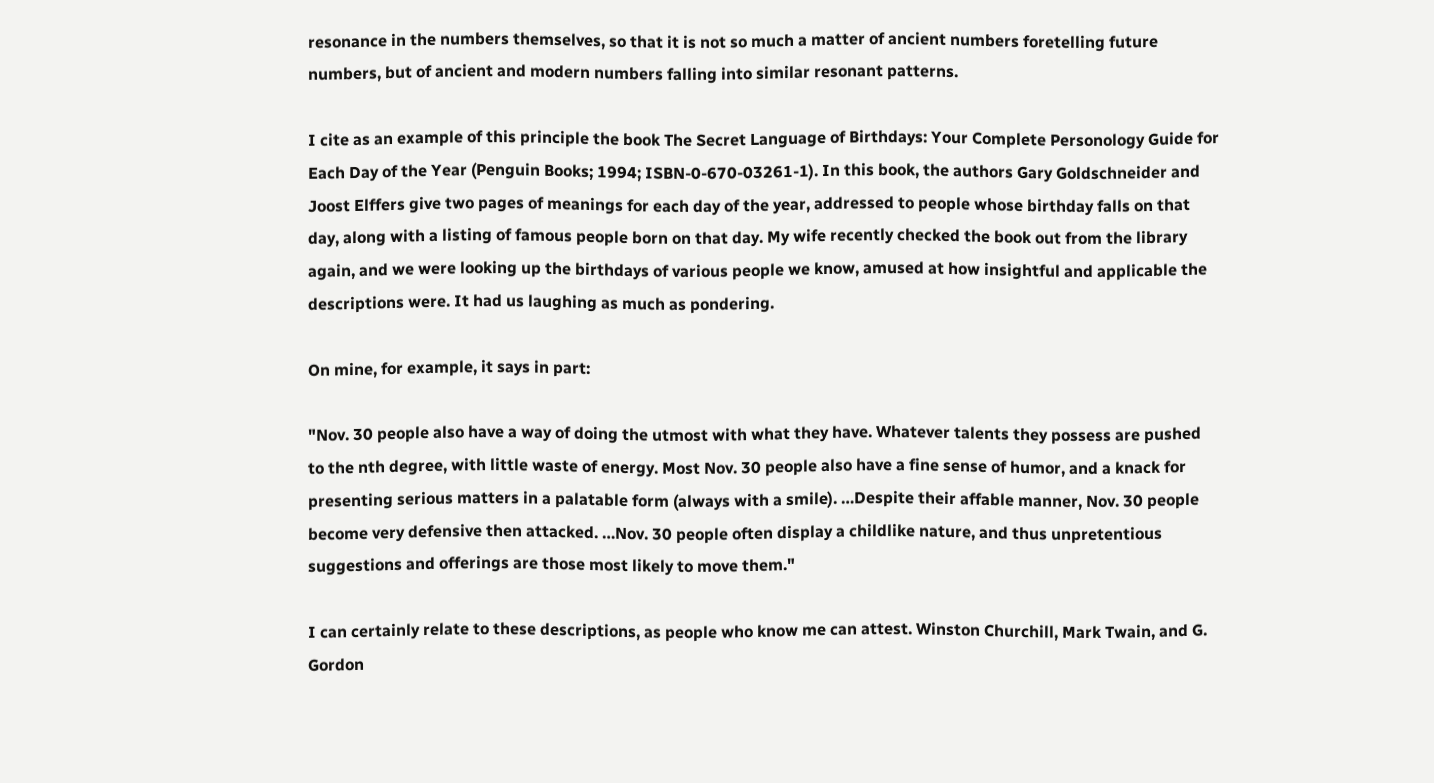resonance in the numbers themselves, so that it is not so much a matter of ancient numbers foretelling future numbers, but of ancient and modern numbers falling into similar resonant patterns.

I cite as an example of this principle the book The Secret Language of Birthdays: Your Complete Personology Guide for Each Day of the Year (Penguin Books; 1994; ISBN-0-670-03261-1). In this book, the authors Gary Goldschneider and Joost Elffers give two pages of meanings for each day of the year, addressed to people whose birthday falls on that day, along with a listing of famous people born on that day. My wife recently checked the book out from the library again, and we were looking up the birthdays of various people we know, amused at how insightful and applicable the descriptions were. It had us laughing as much as pondering.

On mine, for example, it says in part:

"Nov. 30 people also have a way of doing the utmost with what they have. Whatever talents they possess are pushed to the nth degree, with little waste of energy. Most Nov. 30 people also have a fine sense of humor, and a knack for presenting serious matters in a palatable form (always with a smile). …Despite their affable manner, Nov. 30 people become very defensive then attacked. …Nov. 30 people often display a childlike nature, and thus unpretentious suggestions and offerings are those most likely to move them."

I can certainly relate to these descriptions, as people who know me can attest. Winston Churchill, Mark Twain, and G. Gordon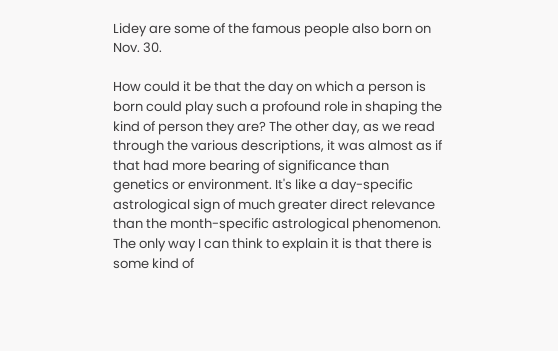Lidey are some of the famous people also born on Nov. 30.

How could it be that the day on which a person is born could play such a profound role in shaping the kind of person they are? The other day, as we read through the various descriptions, it was almost as if that had more bearing of significance than genetics or environment. It's like a day-specific astrological sign of much greater direct relevance than the month-specific astrological phenomenon. The only way I can think to explain it is that there is some kind of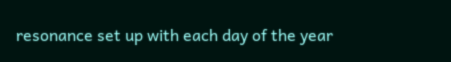resonance set up with each day of the year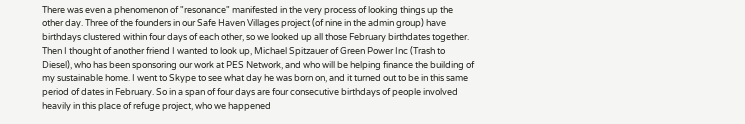There was even a phenomenon of "resonance" manifested in the very process of looking things up the other day. Three of the founders in our Safe Haven Villages project (of nine in the admin group) have birthdays clustered within four days of each other, so we looked up all those February birthdates together. Then I thought of another friend I wanted to look up, Michael Spitzauer of Green Power Inc (Trash to Diesel), who has been sponsoring our work at PES Network, and who will be helping finance the building of my sustainable home. I went to Skype to see what day he was born on, and it turned out to be in this same period of dates in February. So in a span of four days are four consecutive birthdays of people involved heavily in this place of refuge project, who we happened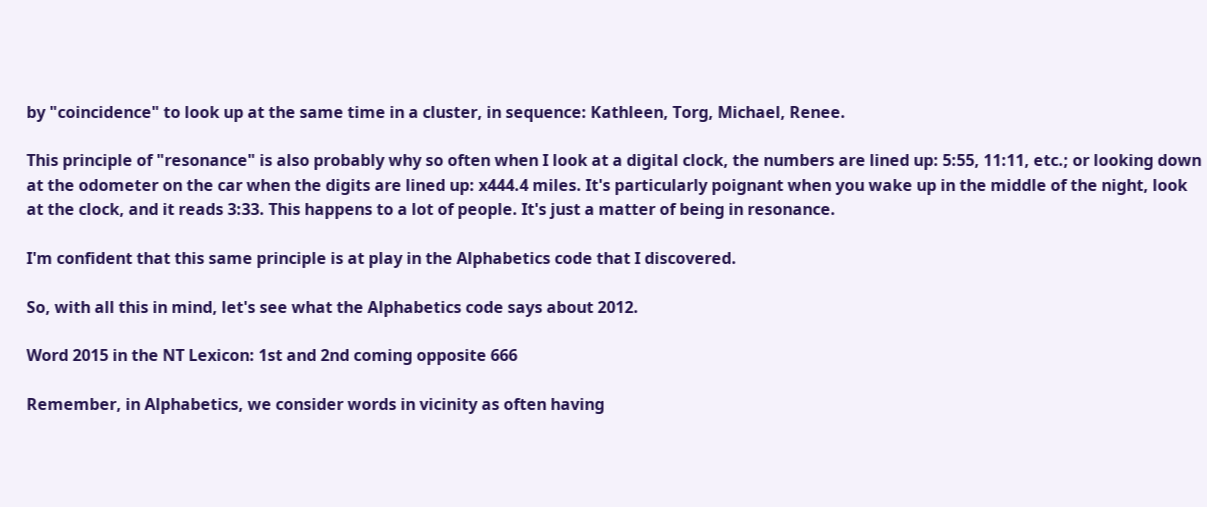by "coincidence" to look up at the same time in a cluster, in sequence: Kathleen, Torg, Michael, Renee.

This principle of "resonance" is also probably why so often when I look at a digital clock, the numbers are lined up: 5:55, 11:11, etc.; or looking down at the odometer on the car when the digits are lined up: x444.4 miles. It's particularly poignant when you wake up in the middle of the night, look at the clock, and it reads 3:33. This happens to a lot of people. It's just a matter of being in resonance.

I'm confident that this same principle is at play in the Alphabetics code that I discovered.

So, with all this in mind, let's see what the Alphabetics code says about 2012.

Word 2015 in the NT Lexicon: 1st and 2nd coming opposite 666

Remember, in Alphabetics, we consider words in vicinity as often having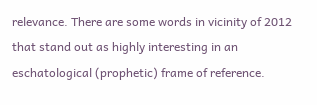relevance. There are some words in vicinity of 2012 that stand out as highly interesting in an eschatological (prophetic) frame of reference.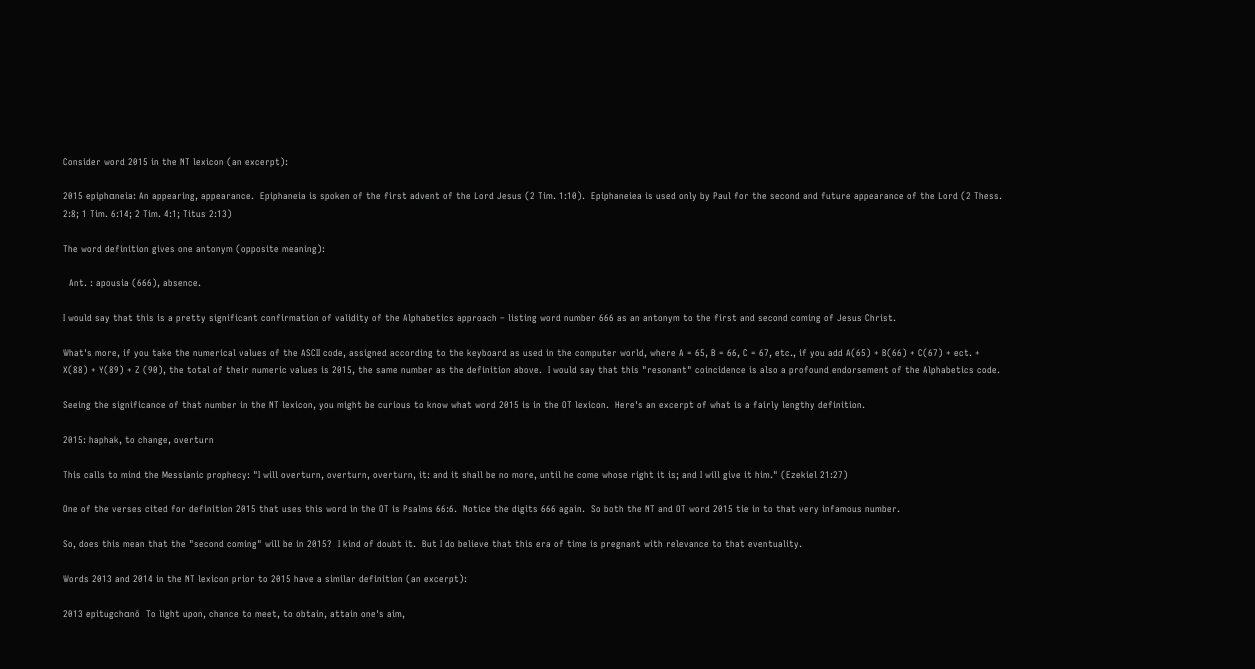Consider word 2015 in the NT lexicon (an excerpt):

2015 epiphαneia: An appearing, appearance.  Epiphaneia is spoken of the first advent of the Lord Jesus (2 Tim. 1:10).  Epiphaneiea is used only by Paul for the second and future appearance of the Lord (2 Thess. 2:8; 1 Tim. 6:14; 2 Tim. 4:1; Titus 2:13)

The word definition gives one antonym (opposite meaning):

  Ant. : apousia (666), absence.

I would say that this is a pretty significant confirmation of validity of the Alphabetics approach – listing word number 666 as an antonym to the first and second coming of Jesus Christ.

What's more, if you take the numerical values of the ASCII code, assigned according to the keyboard as used in the computer world, where A = 65, B = 66, C = 67, etc., if you add A(65) + B(66) + C(67) + ect. + X(88) + Y(89) + Z (90), the total of their numeric values is 2015, the same number as the definition above.  I would say that this "resonant" coincidence is also a profound endorsement of the Alphabetics code.

Seeing the significance of that number in the NT lexicon, you might be curious to know what word 2015 is in the OT lexicon.  Here's an excerpt of what is a fairly lengthy definition.

2015: haphak, to change, overturn

This calls to mind the Messianic prophecy: "I will overturn, overturn, overturn, it: and it shall be no more, until he come whose right it is; and I will give it him." (Ezekiel 21:27)

One of the verses cited for definition 2015 that uses this word in the OT is Psalms 66:6.  Notice the digits 666 again.  So both the NT and OT word 2015 tie in to that very infamous number.

So, does this mean that the "second coming" will be in 2015?  I kind of doubt it.  But I do believe that this era of time is pregnant with relevance to that eventuality.

Words 2013 and 2014 in the NT lexicon prior to 2015 have a similar definition (an excerpt):

2013 epitugchαnō  To light upon, chance to meet, to obtain, attain one's aim,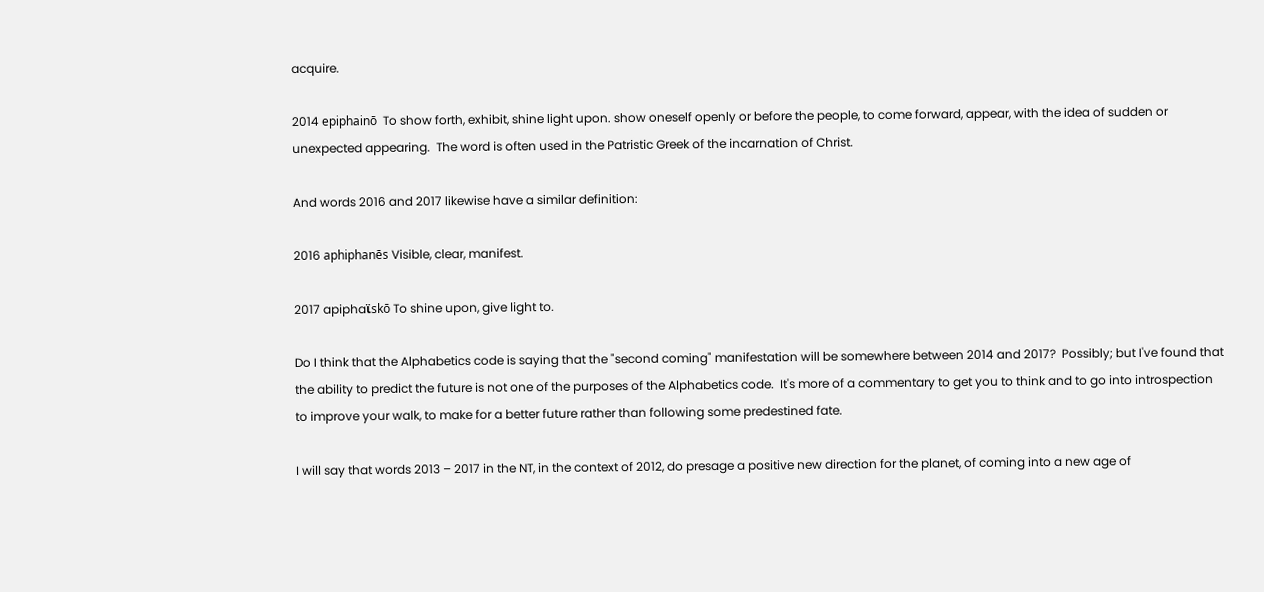acquire.

2014 epiphainō  To show forth, exhibit, shine light upon. show oneself openly or before the people, to come forward, appear, with the idea of sudden or unexpected appearing.  The word is often used in the Patristic Greek of the incarnation of Christ.

And words 2016 and 2017 likewise have a similar definition:

2016 aphiphanēs Visible, clear, manifest.

2017 apiphaϊskō To shine upon, give light to.

Do I think that the Alphabetics code is saying that the "second coming" manifestation will be somewhere between 2014 and 2017?  Possibly; but I've found that the ability to predict the future is not one of the purposes of the Alphabetics code.  It's more of a commentary to get you to think and to go into introspection to improve your walk, to make for a better future rather than following some predestined fate.

I will say that words 2013 – 2017 in the NT, in the context of 2012, do presage a positive new direction for the planet, of coming into a new age of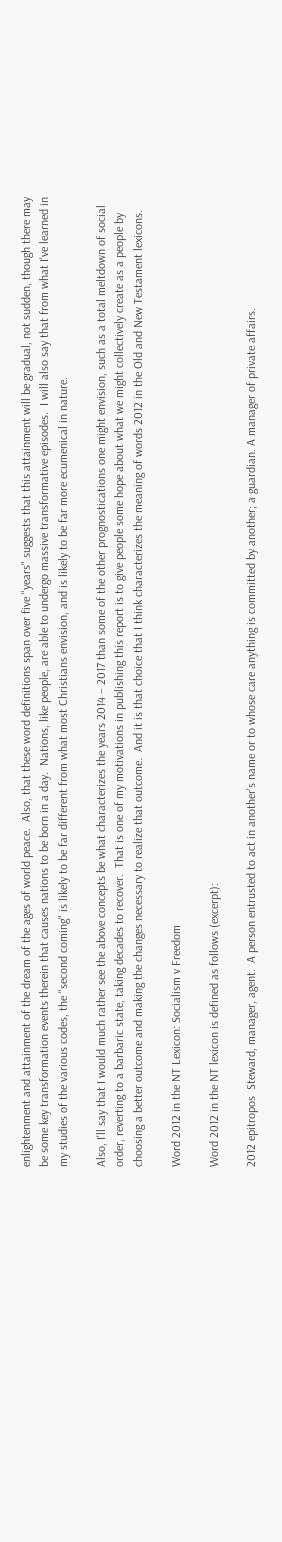enlightenment and attainment of the dream of the ages of world peace.  Also, that these word definitions span over five "years" suggests that this attainment will be gradual, not sudden, though there may be some key transformation events therein that causes nations to be born in a day.  Nations, like people, are able to undergo massive transformative episodes.  I will also say that from what I've learned in my studies of the various codes, the "second coming" is likely to be far different from what most Christians envision, and is likely to be far more ecumenical in nature.

Also, I'll say that I would much rather see the above concepts be what characterizes the years 2014 – 2017 than some of the other prognostications one might envision, such as a total meltdown of social order, reverting to a barbaric state, taking decades to recover.  That is one of my motivations in publishing this report is to give people some hope about what we might collectively create as a people by choosing a better outcome and making the changes necessary to realize that outcome.  And it is that choice that I think characterizes the meaning of words 2012 in the Old and New Testament lexicons.

Word 2012 in the NT Lexicon: Socialism v Freedom

Word 2012 in the NT lexicon is defined as follows (excerpt):

2012 epitropos  Steward, manager, agent.  A person entrusted to act in another's name or to whose care anything is committed by another; a guardian. A manager of private affairs.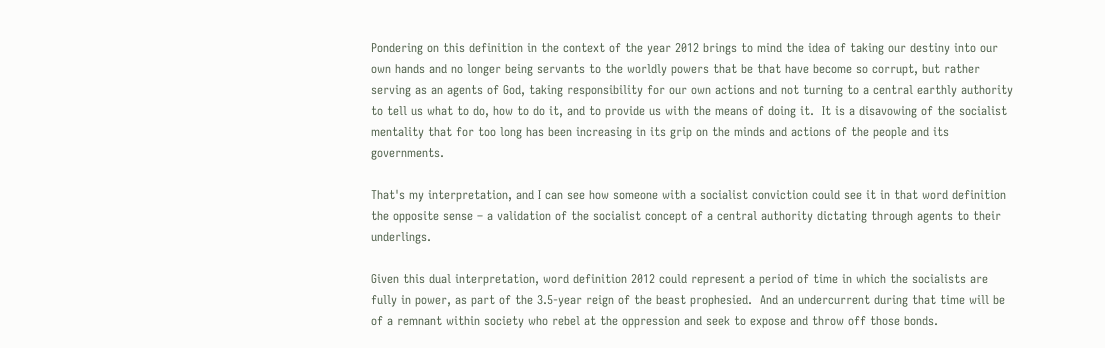Pondering on this definition in the context of the year 2012 brings to mind the idea of taking our destiny into our own hands and no longer being servants to the worldly powers that be that have become so corrupt, but rather serving as an agents of God, taking responsibility for our own actions and not turning to a central earthly authority to tell us what to do, how to do it, and to provide us with the means of doing it.  It is a disavowing of the socialist mentality that for too long has been increasing in its grip on the minds and actions of the people and its governments.

That's my interpretation, and I can see how someone with a socialist conviction could see it in that word definition the opposite sense – a validation of the socialist concept of a central authority dictating through agents to their underlings.

Given this dual interpretation, word definition 2012 could represent a period of time in which the socialists are fully in power, as part of the 3.5-year reign of the beast prophesied.  And an undercurrent during that time will be of a remnant within society who rebel at the oppression and seek to expose and throw off those bonds.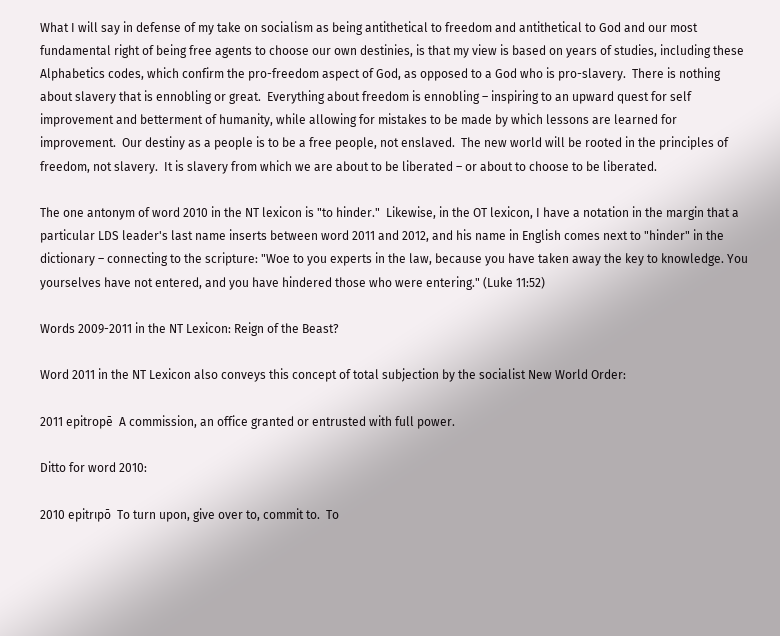What I will say in defense of my take on socialism as being antithetical to freedom and antithetical to God and our most fundamental right of being free agents to choose our own destinies, is that my view is based on years of studies, including these Alphabetics codes, which confirm the pro-freedom aspect of God, as opposed to a God who is pro-slavery.  There is nothing about slavery that is ennobling or great.  Everything about freedom is ennobling – inspiring to an upward quest for self improvement and betterment of humanity, while allowing for mistakes to be made by which lessons are learned for improvement.  Our destiny as a people is to be a free people, not enslaved.  The new world will be rooted in the principles of freedom, not slavery.  It is slavery from which we are about to be liberated – or about to choose to be liberated.

The one antonym of word 2010 in the NT lexicon is "to hinder."  Likewise, in the OT lexicon, I have a notation in the margin that a particular LDS leader's last name inserts between word 2011 and 2012, and his name in English comes next to "hinder" in the dictionary – connecting to the scripture: "Woe to you experts in the law, because you have taken away the key to knowledge. You yourselves have not entered, and you have hindered those who were entering." (Luke 11:52)

Words 2009-2011 in the NT Lexicon: Reign of the Beast?

Word 2011 in the NT Lexicon also conveys this concept of total subjection by the socialist New World Order:

2011 epitropē  A commission, an office granted or entrusted with full power.

Ditto for word 2010:

2010 epitrιpō  To turn upon, give over to, commit to.  To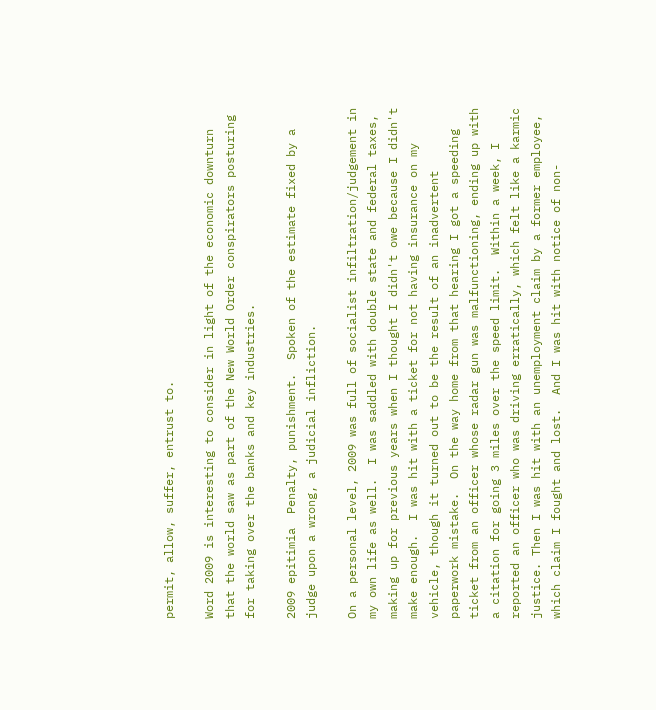permit, allow, suffer, entrust to.

Word 2009 is interesting to consider in light of the economic downturn that the world saw as part of the New World Order conspirators posturing for taking over the banks and key industries.

2009 epitimia  Penalty, punishment.  Spoken of the estimate fixed by a judge upon a wrong, a judicial infliction.

On a personal level, 2009 was full of socialist infiltration/judgement in my own life as well.  I was saddled with double state and federal taxes, making up for previous years when I thought I didn't owe because I didn't make enough.  I was hit with a ticket for not having insurance on my vehicle, though it turned out to be the result of an inadvertent paperwork mistake.  On the way home from that hearing I got a speeding ticket from an officer whose radar gun was malfunctioning, ending up with a citation for going 3 miles over the speed limit.  Within a week, I reported an officer who was driving erratically, which felt like a karmic justice. Then I was hit with an unemployment claim by a former employee, which claim I fought and lost.  And I was hit with notice of non-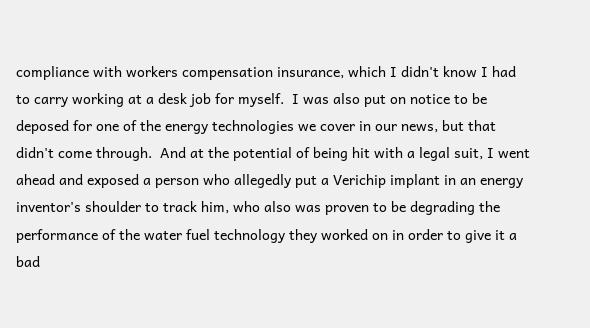compliance with workers compensation insurance, which I didn't know I had to carry working at a desk job for myself.  I was also put on notice to be deposed for one of the energy technologies we cover in our news, but that didn't come through.  And at the potential of being hit with a legal suit, I went ahead and exposed a person who allegedly put a Verichip implant in an energy inventor's shoulder to track him, who also was proven to be degrading the performance of the water fuel technology they worked on in order to give it a bad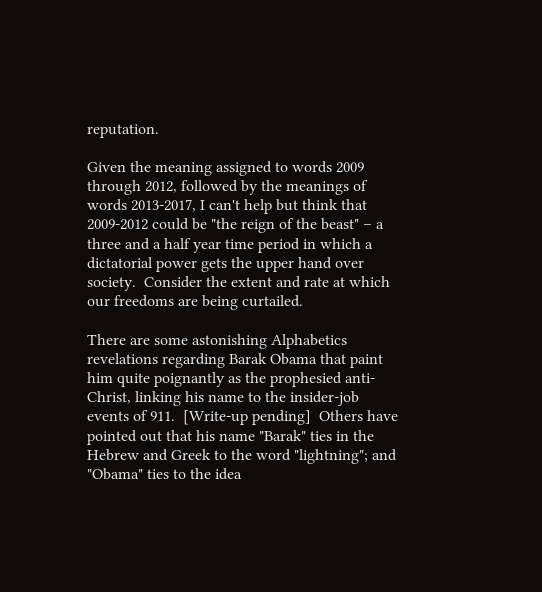reputation.

Given the meaning assigned to words 2009 through 2012, followed by the meanings of words 2013-2017, I can't help but think that 2009-2012 could be "the reign of the beast" – a three and a half year time period in which a dictatorial power gets the upper hand over society.  Consider the extent and rate at which our freedoms are being curtailed.

There are some astonishing Alphabetics revelations regarding Barak Obama that paint him quite poignantly as the prophesied anti-Christ, linking his name to the insider-job events of 911.  [Write-up pending]  Others have pointed out that his name "Barak" ties in the Hebrew and Greek to the word "lightning"; and "Obama" ties to the idea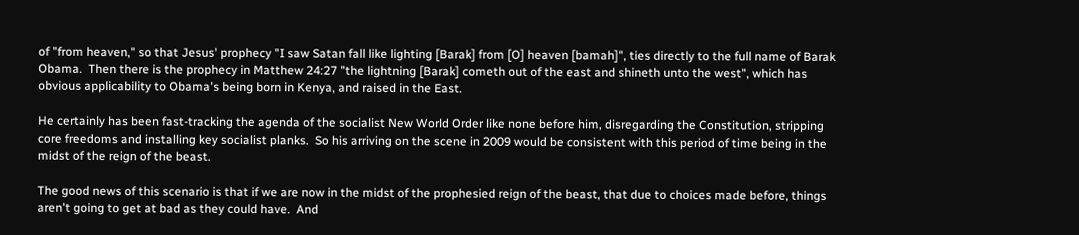of "from heaven," so that Jesus' prophecy "I saw Satan fall like lighting [Barak] from [O] heaven [bamah]", ties directly to the full name of Barak Obama.  Then there is the prophecy in Matthew 24:27 "the lightning [Barak] cometh out of the east and shineth unto the west", which has obvious applicability to Obama's being born in Kenya, and raised in the East.

He certainly has been fast-tracking the agenda of the socialist New World Order like none before him, disregarding the Constitution, stripping core freedoms and installing key socialist planks.  So his arriving on the scene in 2009 would be consistent with this period of time being in the midst of the reign of the beast.

The good news of this scenario is that if we are now in the midst of the prophesied reign of the beast, that due to choices made before, things aren't going to get at bad as they could have.  And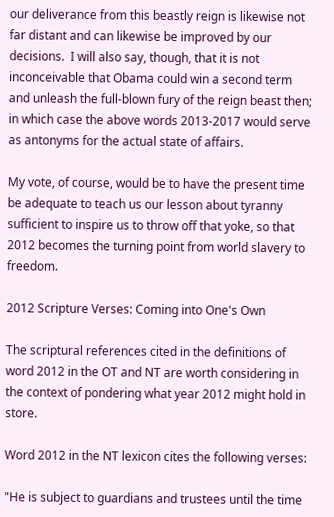our deliverance from this beastly reign is likewise not far distant and can likewise be improved by our decisions.  I will also say, though, that it is not inconceivable that Obama could win a second term and unleash the full-blown fury of the reign beast then; in which case the above words 2013-2017 would serve as antonyms for the actual state of affairs.

My vote, of course, would be to have the present time be adequate to teach us our lesson about tyranny sufficient to inspire us to throw off that yoke, so that 2012 becomes the turning point from world slavery to freedom.

2012 Scripture Verses: Coming into One's Own

The scriptural references cited in the definitions of word 2012 in the OT and NT are worth considering in the context of pondering what year 2012 might hold in store.

Word 2012 in the NT lexicon cites the following verses:

"He is subject to guardians and trustees until the time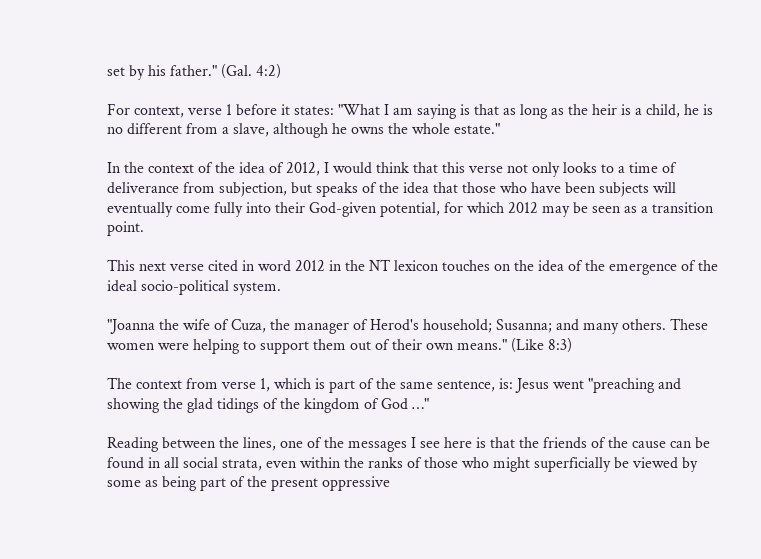set by his father." (Gal. 4:2)

For context, verse 1 before it states: "What I am saying is that as long as the heir is a child, he is no different from a slave, although he owns the whole estate."

In the context of the idea of 2012, I would think that this verse not only looks to a time of deliverance from subjection, but speaks of the idea that those who have been subjects will eventually come fully into their God-given potential, for which 2012 may be seen as a transition point.

This next verse cited in word 2012 in the NT lexicon touches on the idea of the emergence of the ideal socio-political system.

"Joanna the wife of Cuza, the manager of Herod's household; Susanna; and many others. These women were helping to support them out of their own means." (Like 8:3)

The context from verse 1, which is part of the same sentence, is: Jesus went "preaching and showing the glad tidings of the kingdom of God …"

Reading between the lines, one of the messages I see here is that the friends of the cause can be found in all social strata, even within the ranks of those who might superficially be viewed by some as being part of the present oppressive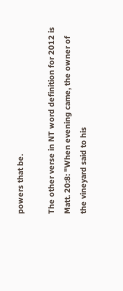powers that be.

The other verse in NT word definition for 2012 is Matt. 20:8: "When evening came, the owner of the vineyard said to his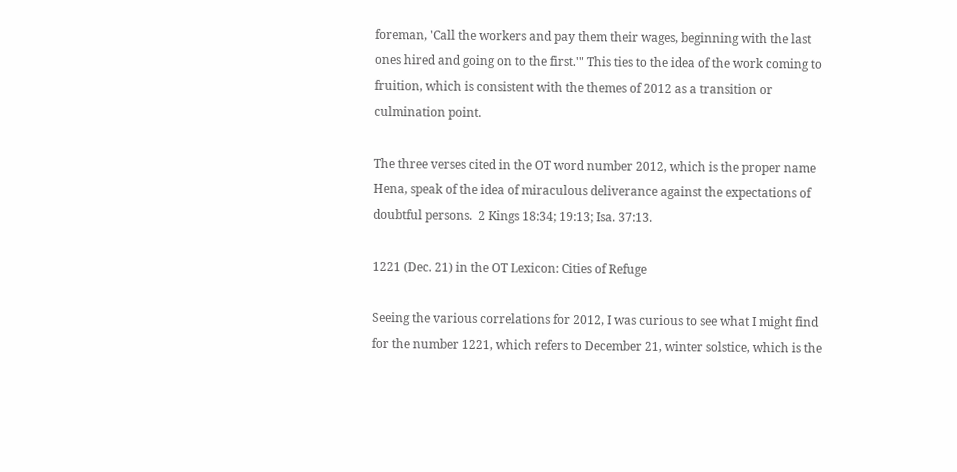foreman, 'Call the workers and pay them their wages, beginning with the last ones hired and going on to the first.'" This ties to the idea of the work coming to fruition, which is consistent with the themes of 2012 as a transition or culmination point.

The three verses cited in the OT word number 2012, which is the proper name Hena, speak of the idea of miraculous deliverance against the expectations of doubtful persons.  2 Kings 18:34; 19:13; Isa. 37:13.

1221 (Dec. 21) in the OT Lexicon: Cities of Refuge

Seeing the various correlations for 2012, I was curious to see what I might find for the number 1221, which refers to December 21, winter solstice, which is the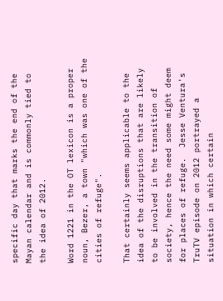specific day that marks the end of the Mayan calendar and is commonly tied to the idea of 2012.

Word 1221 in the OT lexicon is a proper noun, Bezer, a town "which was one of the cities of refuge".

That certainly seems applicable to the idea of the disruptions that are likely to be involved in the transition of society, hence the need some might deem for places of refuge.  Jesse Ventura's TruTV episode on 2012 portrayed a situation in which certain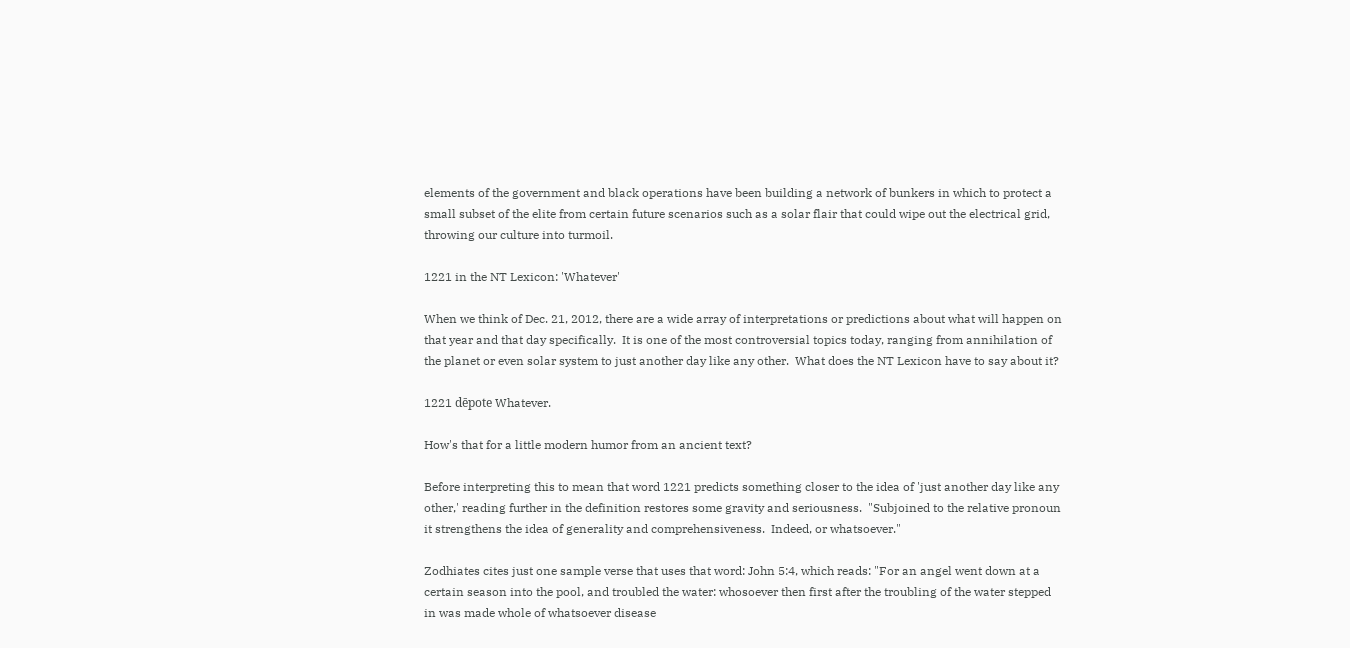elements of the government and black operations have been building a network of bunkers in which to protect a small subset of the elite from certain future scenarios such as a solar flair that could wipe out the electrical grid, throwing our culture into turmoil.

1221 in the NT Lexicon: 'Whatever'

When we think of Dec. 21, 2012, there are a wide array of interpretations or predictions about what will happen on that year and that day specifically.  It is one of the most controversial topics today, ranging from annihilation of the planet or even solar system to just another day like any other.  What does the NT Lexicon have to say about it?

1221 dēpote Whatever.

How's that for a little modern humor from an ancient text?

Before interpreting this to mean that word 1221 predicts something closer to the idea of 'just another day like any other,' reading further in the definition restores some gravity and seriousness.  "Subjoined to the relative pronoun it strengthens the idea of generality and comprehensiveness.  Indeed, or whatsoever."

Zodhiates cites just one sample verse that uses that word: John 5:4, which reads: "For an angel went down at a certain season into the pool, and troubled the water: whosoever then first after the troubling of the water stepped in was made whole of whatsoever disease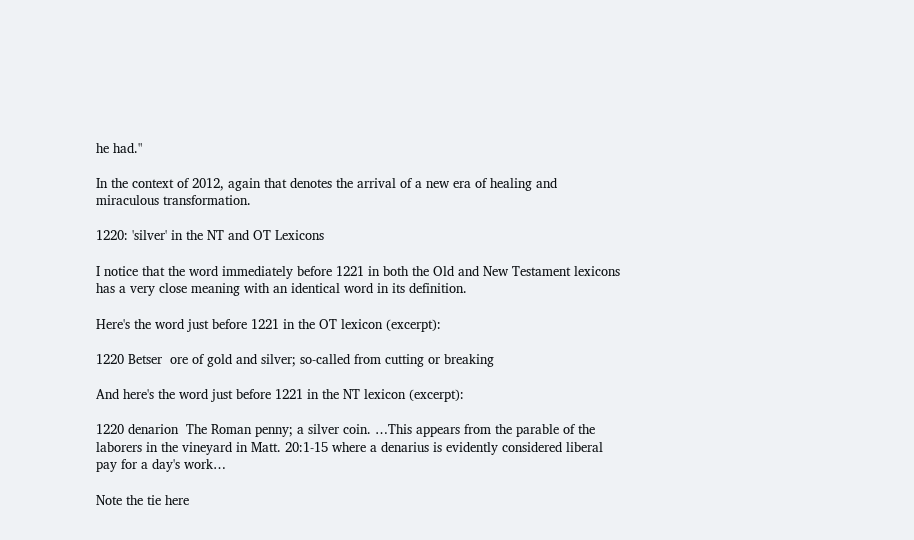he had."

In the context of 2012, again that denotes the arrival of a new era of healing and miraculous transformation.

1220: 'silver' in the NT and OT Lexicons

I notice that the word immediately before 1221 in both the Old and New Testament lexicons has a very close meaning with an identical word in its definition.

Here's the word just before 1221 in the OT lexicon (excerpt):

1220 Betser  ore of gold and silver; so-called from cutting or breaking

And here's the word just before 1221 in the NT lexicon (excerpt):

1220 denarion  The Roman penny; a silver coin. …This appears from the parable of the laborers in the vineyard in Matt. 20:1-15 where a denarius is evidently considered liberal pay for a day's work…

Note the tie here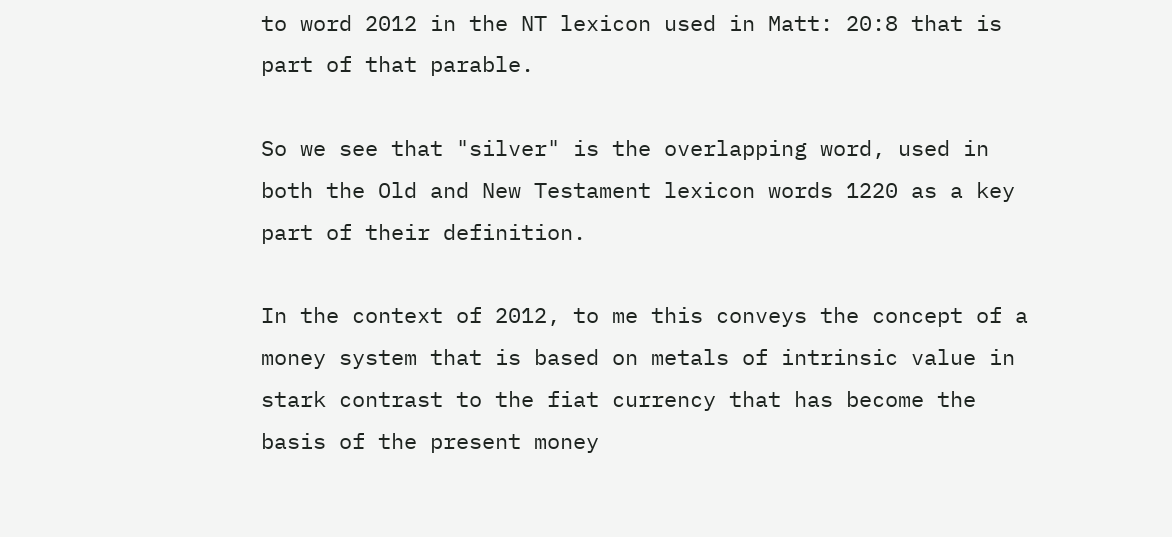to word 2012 in the NT lexicon used in Matt: 20:8 that is part of that parable.

So we see that "silver" is the overlapping word, used in both the Old and New Testament lexicon words 1220 as a key part of their definition.

In the context of 2012, to me this conveys the concept of a money system that is based on metals of intrinsic value in stark contrast to the fiat currency that has become the basis of the present money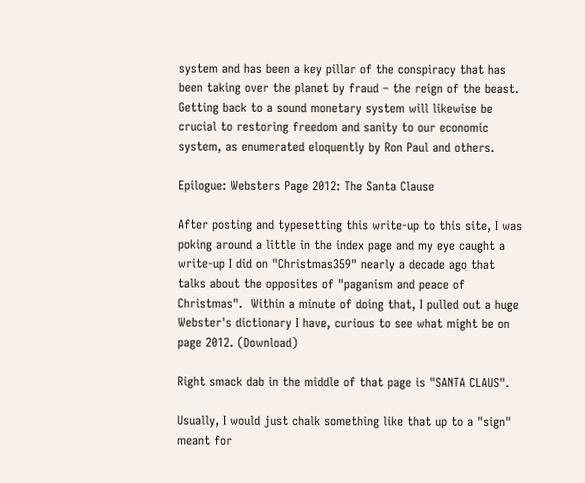system and has been a key pillar of the conspiracy that has been taking over the planet by fraud – the reign of the beast.  Getting back to a sound monetary system will likewise be crucial to restoring freedom and sanity to our economic system, as enumerated eloquently by Ron Paul and others.

Epilogue: Websters Page 2012: The Santa Clause

After posting and typesetting this write-up to this site, I was poking around a little in the index page and my eye caught a write-up I did on "Christmas359" nearly a decade ago that talks about the opposites of "paganism and peace of Christmas".  Within a minute of doing that, I pulled out a huge Webster's dictionary I have, curious to see what might be on page 2012. (Download)

Right smack dab in the middle of that page is "SANTA CLAUS".

Usually, I would just chalk something like that up to a "sign" meant for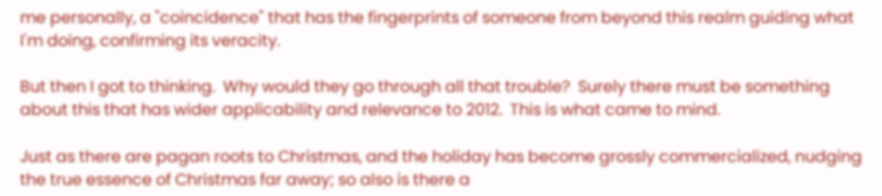me personally, a "coincidence" that has the fingerprints of someone from beyond this realm guiding what I'm doing, confirming its veracity.

But then I got to thinking.  Why would they go through all that trouble?  Surely there must be something about this that has wider applicability and relevance to 2012.  This is what came to mind.

Just as there are pagan roots to Christmas, and the holiday has become grossly commercialized, nudging the true essence of Christmas far away; so also is there a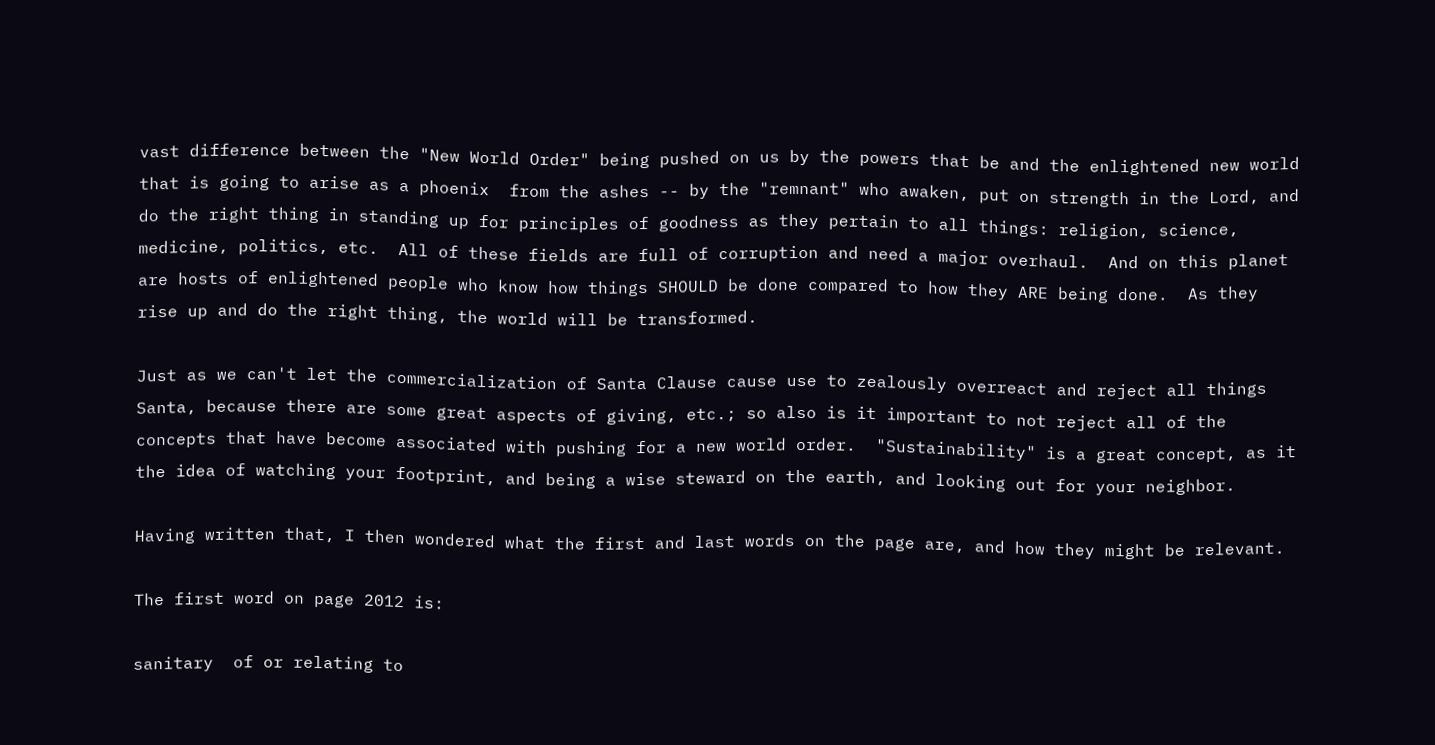vast difference between the "New World Order" being pushed on us by the powers that be and the enlightened new world that is going to arise as a phoenix  from the ashes -- by the "remnant" who awaken, put on strength in the Lord, and do the right thing in standing up for principles of goodness as they pertain to all things: religion, science, medicine, politics, etc.  All of these fields are full of corruption and need a major overhaul.  And on this planet are hosts of enlightened people who know how things SHOULD be done compared to how they ARE being done.  As they rise up and do the right thing, the world will be transformed.

Just as we can't let the commercialization of Santa Clause cause use to zealously overreact and reject all things Santa, because there are some great aspects of giving, etc.; so also is it important to not reject all of the concepts that have become associated with pushing for a new world order.  "Sustainability" is a great concept, as it the idea of watching your footprint, and being a wise steward on the earth, and looking out for your neighbor.

Having written that, I then wondered what the first and last words on the page are, and how they might be relevant.

The first word on page 2012 is:

sanitary  of or relating to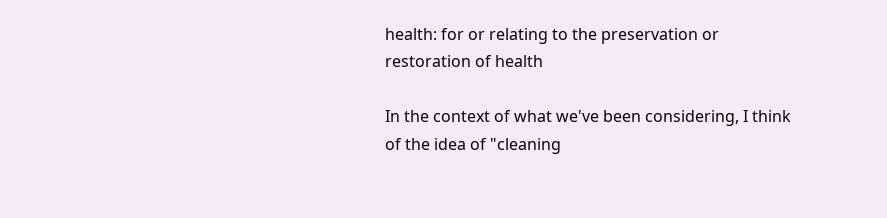health: for or relating to the preservation or restoration of health

In the context of what we've been considering, I think of the idea of "cleaning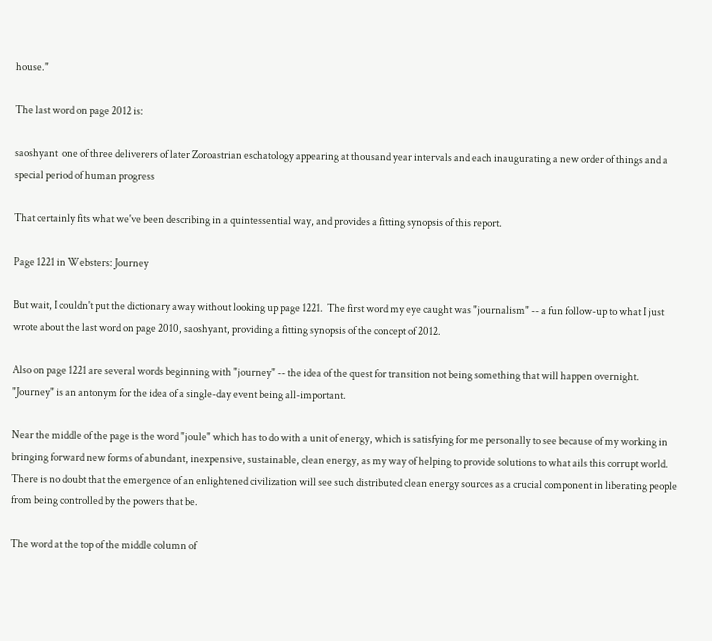house."

The last word on page 2012 is:

saoshyant  one of three deliverers of later Zoroastrian eschatology appearing at thousand year intervals and each inaugurating a new order of things and a special period of human progress

That certainly fits what we've been describing in a quintessential way, and provides a fitting synopsis of this report.

Page 1221 in Websters: Journey

But wait, I couldn't put the dictionary away without looking up page 1221.  The first word my eye caught was "journalism" -- a fun follow-up to what I just wrote about the last word on page 2010, saoshyant, providing a fitting synopsis of the concept of 2012.

Also on page 1221 are several words beginning with "journey" -- the idea of the quest for transition not being something that will happen overnight.  "Journey" is an antonym for the idea of a single-day event being all-important.

Near the middle of the page is the word "joule" which has to do with a unit of energy, which is satisfying for me personally to see because of my working in bringing forward new forms of abundant, inexpensive, sustainable, clean energy, as my way of helping to provide solutions to what ails this corrupt world.  There is no doubt that the emergence of an enlightened civilization will see such distributed clean energy sources as a crucial component in liberating people from being controlled by the powers that be.

The word at the top of the middle column of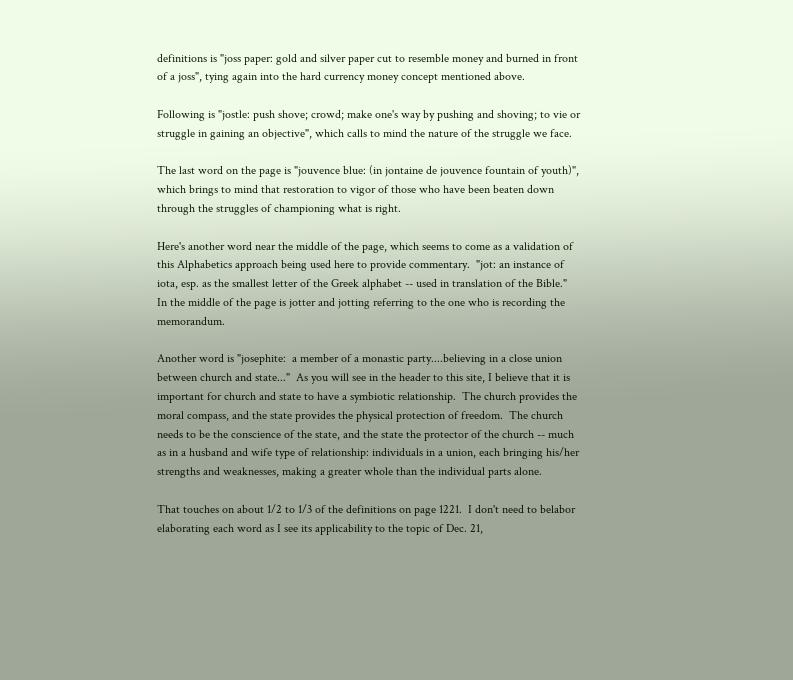definitions is "joss paper: gold and silver paper cut to resemble money and burned in front of a joss", tying again into the hard currency money concept mentioned above.

Following is "jostle: push shove; crowd; make one's way by pushing and shoving; to vie or struggle in gaining an objective", which calls to mind the nature of the struggle we face.

The last word on the page is "jouvence blue: (in jontaine de jouvence fountain of youth)", which brings to mind that restoration to vigor of those who have been beaten down through the struggles of championing what is right.

Here's another word near the middle of the page, which seems to come as a validation of this Alphabetics approach being used here to provide commentary.  "jot: an instance of iota, esp. as the smallest letter of the Greek alphabet -- used in translation of the Bible."  In the middle of the page is jotter and jotting referring to the one who is recording the memorandum.

Another word is "josephite:  a member of a monastic party....believing in a close union between church and state..."  As you will see in the header to this site, I believe that it is important for church and state to have a symbiotic relationship.  The church provides the moral compass, and the state provides the physical protection of freedom.  The church needs to be the conscience of the state, and the state the protector of the church -- much as in a husband and wife type of relationship: individuals in a union, each bringing his/her strengths and weaknesses, making a greater whole than the individual parts alone.

That touches on about 1/2 to 1/3 of the definitions on page 1221.  I don't need to belabor elaborating each word as I see its applicability to the topic of Dec. 21,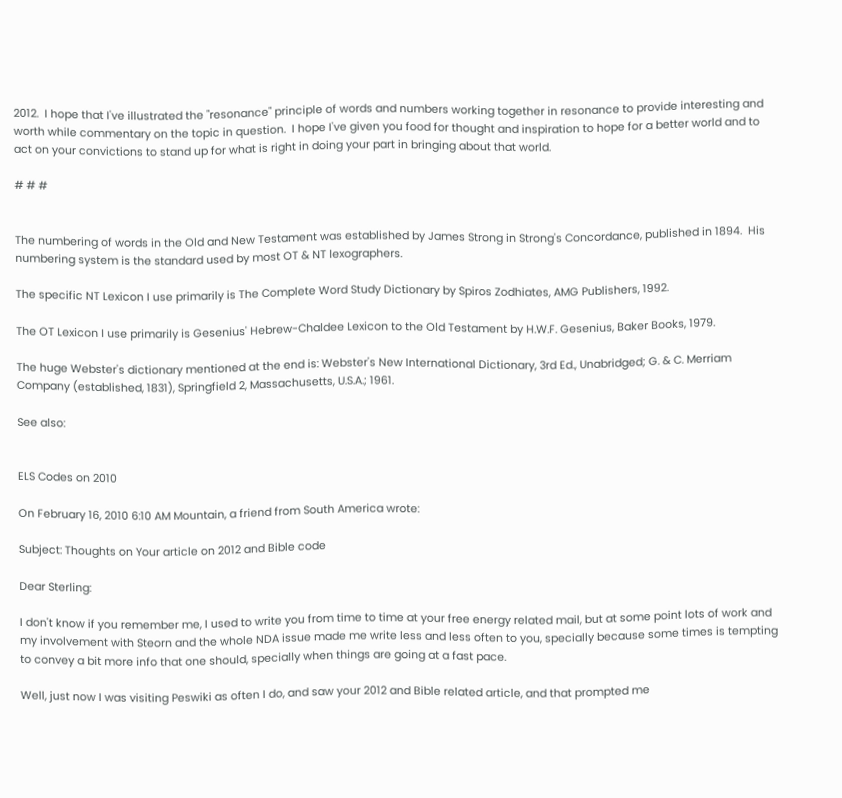2012.  I hope that I've illustrated the "resonance" principle of words and numbers working together in resonance to provide interesting and worth while commentary on the topic in question.  I hope I've given you food for thought and inspiration to hope for a better world and to act on your convictions to stand up for what is right in doing your part in bringing about that world.

# # #


The numbering of words in the Old and New Testament was established by James Strong in Strong's Concordance, published in 1894.  His numbering system is the standard used by most OT & NT lexographers.

The specific NT Lexicon I use primarily is The Complete Word Study Dictionary by Spiros Zodhiates, AMG Publishers, 1992.

The OT Lexicon I use primarily is Gesenius' Hebrew-Chaldee Lexicon to the Old Testament by H.W.F. Gesenius, Baker Books, 1979.

The huge Webster's dictionary mentioned at the end is: Webster's New International Dictionary, 3rd Ed., Unabridged; G. & C. Merriam Company (established, 1831), Springfield 2, Massachusetts, U.S.A.; 1961.

See also:


ELS Codes on 2010

On February 16, 2010 6:10 AM Mountain, a friend from South America wrote:

Subject: Thoughts on Your article on 2012 and Bible code

Dear Sterling:

I don't know if you remember me, I used to write you from time to time at your free energy related mail, but at some point lots of work and my involvement with Steorn and the whole NDA issue made me write less and less often to you, specially because some times is tempting to convey a bit more info that one should, specially when things are going at a fast pace.

Well, just now I was visiting Peswiki as often I do, and saw your 2012 and Bible related article, and that prompted me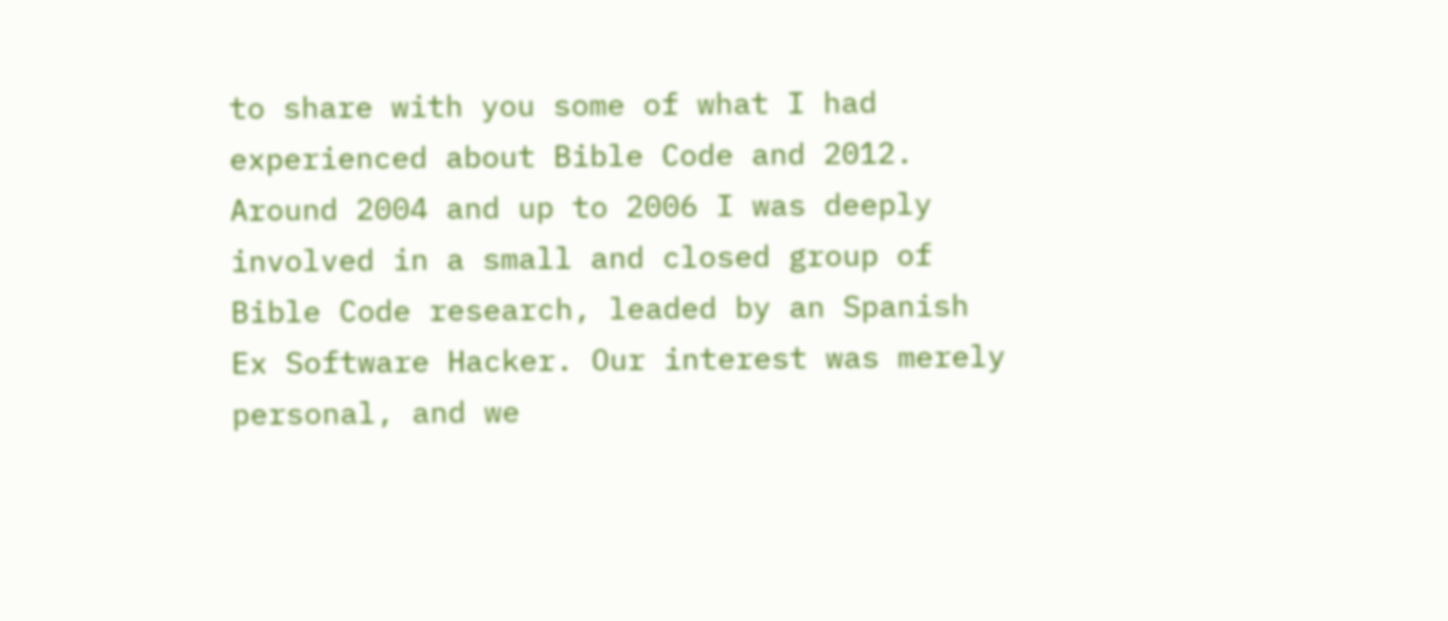to share with you some of what I had experienced about Bible Code and 2012. Around 2004 and up to 2006 I was deeply involved in a small and closed group of Bible Code research, leaded by an Spanish Ex Software Hacker. Our interest was merely personal, and we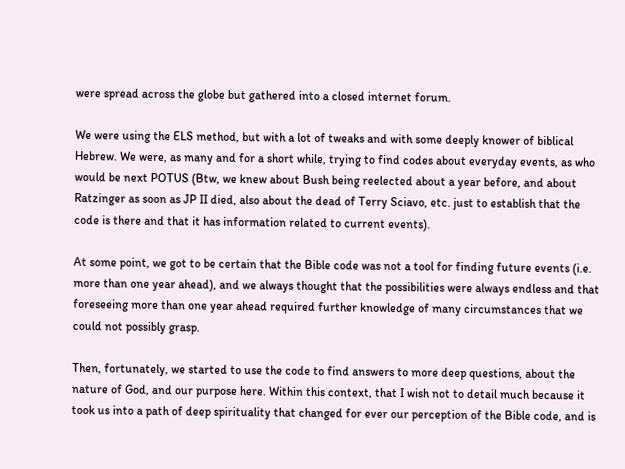were spread across the globe but gathered into a closed internet forum.

We were using the ELS method, but with a lot of tweaks and with some deeply knower of biblical Hebrew. We were, as many and for a short while, trying to find codes about everyday events, as who would be next POTUS (Btw, we knew about Bush being reelected about a year before, and about Ratzinger as soon as JP II died, also about the dead of Terry Sciavo, etc. just to establish that the code is there and that it has information related to current events).

At some point, we got to be certain that the Bible code was not a tool for finding future events (i.e. more than one year ahead), and we always thought that the possibilities were always endless and that foreseeing more than one year ahead required further knowledge of many circumstances that we could not possibly grasp.

Then, fortunately, we started to use the code to find answers to more deep questions, about the nature of God, and our purpose here. Within this context, that I wish not to detail much because it took us into a path of deep spirituality that changed for ever our perception of the Bible code, and is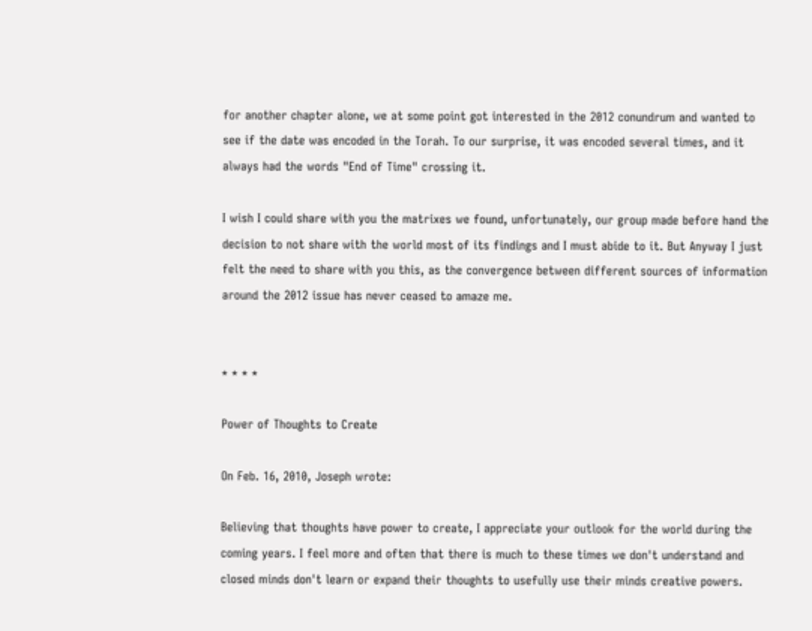for another chapter alone, we at some point got interested in the 2012 conundrum and wanted to see if the date was encoded in the Torah. To our surprise, it was encoded several times, and it always had the words "End of Time" crossing it.

I wish I could share with you the matrixes we found, unfortunately, our group made before hand the decision to not share with the world most of its findings and I must abide to it. But Anyway I just felt the need to share with you this, as the convergence between different sources of information around the 2012 issue has never ceased to amaze me.


* * * *

Power of Thoughts to Create

On Feb. 16, 2010, Joseph wrote:

Believing that thoughts have power to create, I appreciate your outlook for the world during the coming years. I feel more and often that there is much to these times we don't understand and closed minds don't learn or expand their thoughts to usefully use their minds creative powers.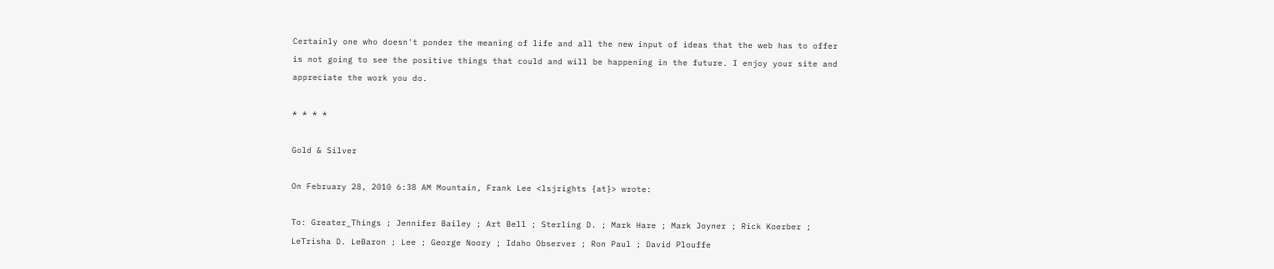Certainly one who doesn't ponder the meaning of life and all the new input of ideas that the web has to offer is not going to see the positive things that could and will be happening in the future. I enjoy your site and appreciate the work you do.

* * * *

Gold & Silver

On February 28, 2010 6:38 AM Mountain, Frank Lee <lsjrights {at}> wrote:

To: Greater_Things ; Jennifer Bailey ; Art Bell ; Sterling D. ; Mark Hare ; Mark Joyner ; Rick Koerber ; LeTrisha D. LeBaron ; Lee ; George Noory ; Idaho Observer ; Ron Paul ; David Plouffe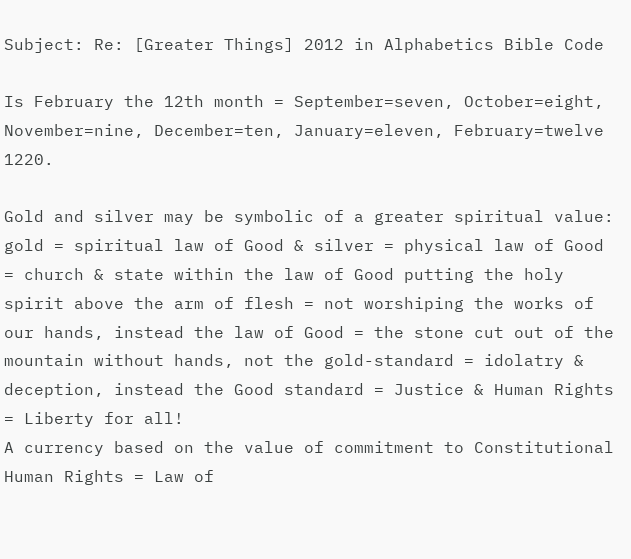Subject: Re: [Greater Things] 2012 in Alphabetics Bible Code

Is February the 12th month = September=seven, October=eight, November=nine, December=ten, January=eleven, February=twelve 1220.

Gold and silver may be symbolic of a greater spiritual value: gold = spiritual law of Good & silver = physical law of Good = church & state within the law of Good putting the holy spirit above the arm of flesh = not worshiping the works of our hands, instead the law of Good = the stone cut out of the mountain without hands, not the gold-standard = idolatry & deception, instead the Good standard = Justice & Human Rights = Liberty for all!
A currency based on the value of commitment to Constitutional Human Rights = Law of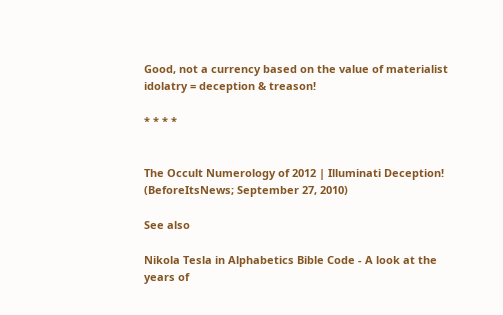Good, not a currency based on the value of materialist idolatry = deception & treason!

* * * *


The Occult Numerology of 2012 | Illuminati Deception! (BeforeItsNews; September 27, 2010)

See also

Nikola Tesla in Alphabetics Bible Code - A look at the years of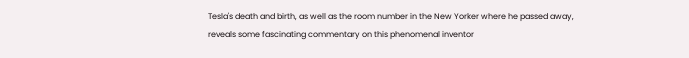Tesla's death and birth, as well as the room number in the New Yorker where he passed away, reveals some fascinating commentary on this phenomenal inventor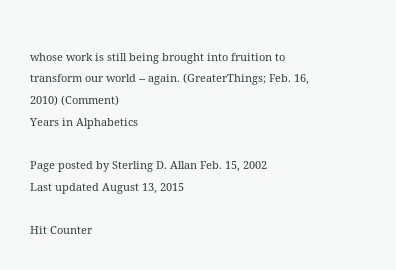whose work is still being brought into fruition to transform our world -- again. (GreaterThings; Feb. 16, 2010) (Comment)
Years in Alphabetics

Page posted by Sterling D. Allan Feb. 15, 2002
Last updated August 13, 2015

Hit Counter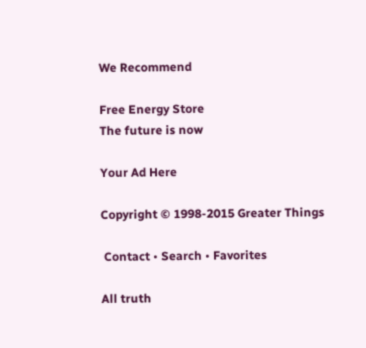We Recommend

Free Energy Store
The future is now

Your Ad Here

Copyright © 1998-2015 Greater Things

 Contact • Search • Favorites

All truth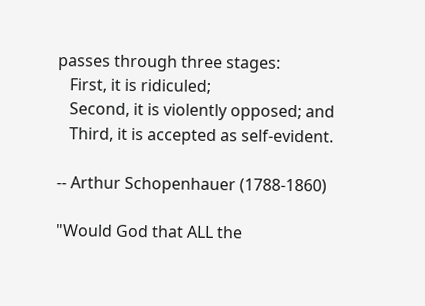passes through three stages:
   First, it is ridiculed;
   Second, it is violently opposed; and
   Third, it is accepted as self-evident.

-- Arthur Schopenhauer (1788-1860)

"Would God that ALL the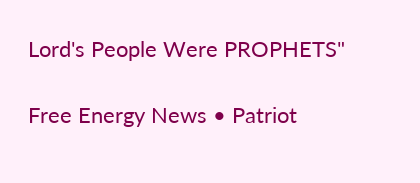Lord's People Were PROPHETS"

Free Energy News • Patriot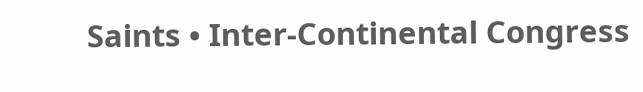Saints • Inter-Continental Congress